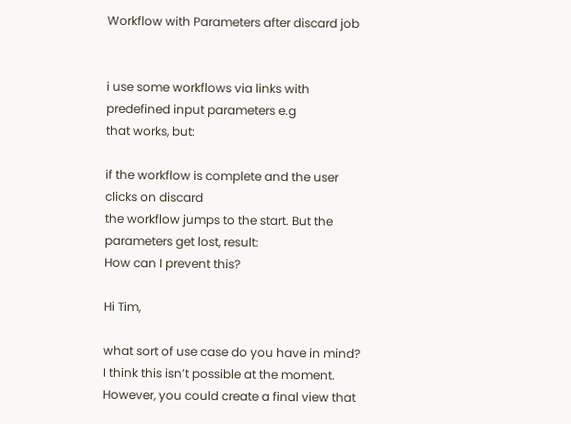Workflow with Parameters after discard job


i use some workflows via links with predefined input parameters e.g
that works, but:

if the workflow is complete and the user clicks on discard
the workflow jumps to the start. But the parameters get lost, result:
How can I prevent this?

Hi Tim,

what sort of use case do you have in mind?
I think this isn’t possible at the moment. However, you could create a final view that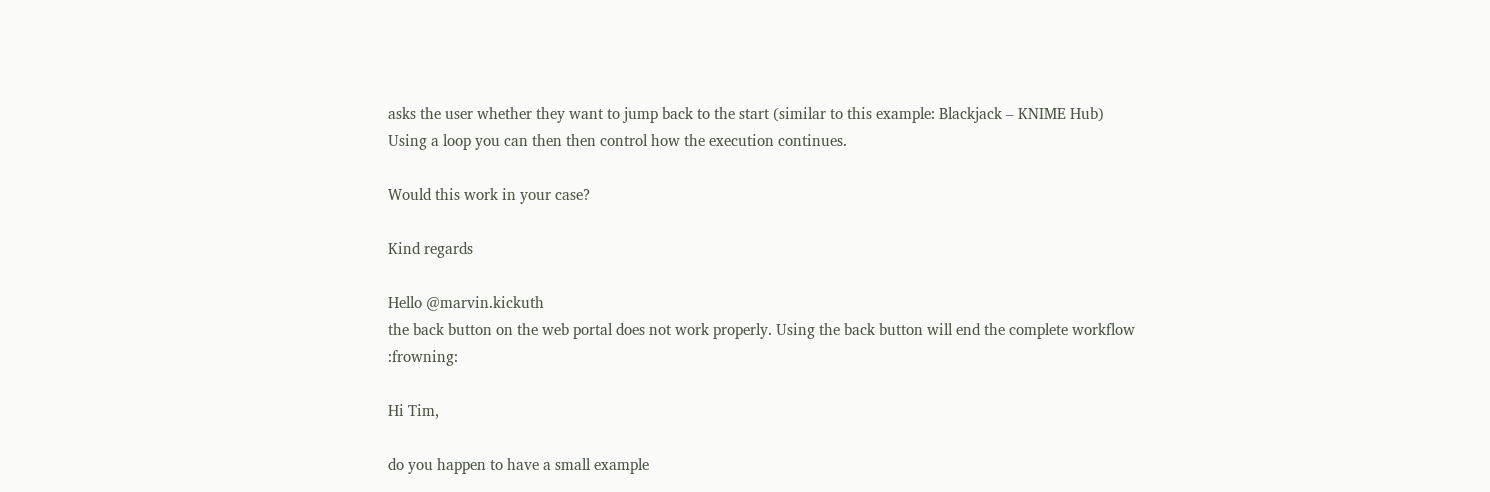asks the user whether they want to jump back to the start (similar to this example: Blackjack – KNIME Hub)
Using a loop you can then then control how the execution continues.

Would this work in your case?

Kind regards

Hello @marvin.kickuth
the back button on the web portal does not work properly. Using the back button will end the complete workflow :frowning:

Hi Tim,

do you happen to have a small example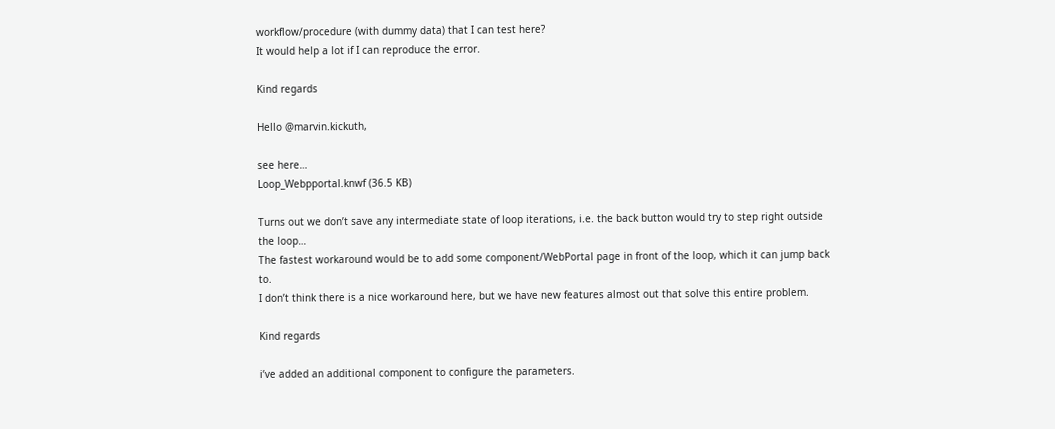workflow/procedure (with dummy data) that I can test here?
It would help a lot if I can reproduce the error.

Kind regards

Hello @marvin.kickuth,

see here…
Loop_Webpportal.knwf (36.5 KB)

Turns out we don’t save any intermediate state of loop iterations, i.e. the back button would try to step right outside the loop…
The fastest workaround would be to add some component/WebPortal page in front of the loop, which it can jump back to.
I don’t think there is a nice workaround here, but we have new features almost out that solve this entire problem.

Kind regards

i’ve added an additional component to configure the parameters.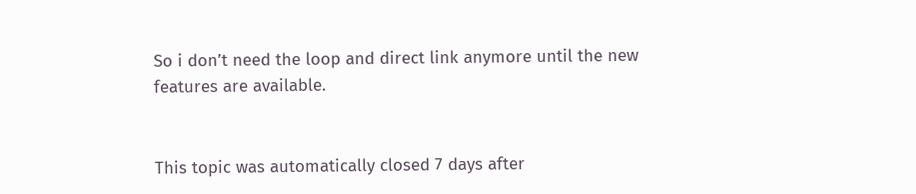So i don’t need the loop and direct link anymore until the new features are available.


This topic was automatically closed 7 days after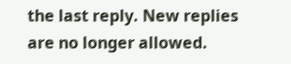the last reply. New replies are no longer allowed.